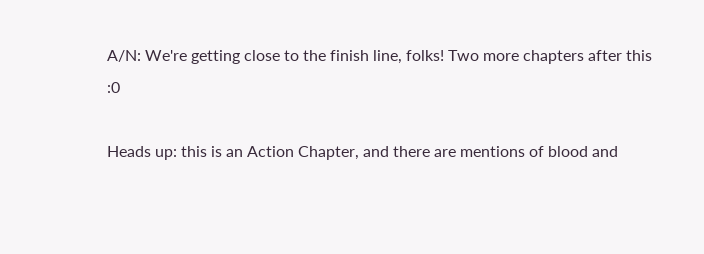A/N: We're getting close to the finish line, folks! Two more chapters after this :0

Heads up: this is an Action Chapter, and there are mentions of blood and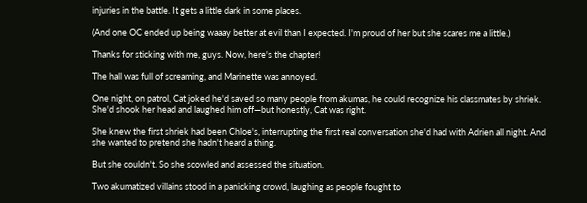injuries in the battle. It gets a little dark in some places.

(And one OC ended up being waaay better at evil than I expected. I'm proud of her but she scares me a little.)

Thanks for sticking with me, guys. Now, here's the chapter!

The hall was full of screaming, and Marinette was annoyed.

One night, on patrol, Cat joked he'd saved so many people from akumas, he could recognize his classmates by shriek. She'd shook her head and laughed him off—but honestly, Cat was right.

She knew the first shriek had been Chloe's, interrupting the first real conversation she'd had with Adrien all night. And she wanted to pretend she hadn't heard a thing.

But she couldn't. So she scowled and assessed the situation.

Two akumatized villains stood in a panicking crowd, laughing as people fought to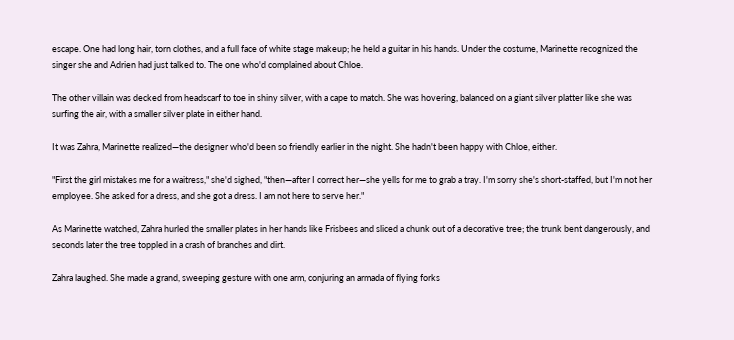escape. One had long hair, torn clothes, and a full face of white stage makeup; he held a guitar in his hands. Under the costume, Marinette recognized the singer she and Adrien had just talked to. The one who'd complained about Chloe.

The other villain was decked from headscarf to toe in shiny silver, with a cape to match. She was hovering, balanced on a giant silver platter like she was surfing the air, with a smaller silver plate in either hand.

It was Zahra, Marinette realized—the designer who'd been so friendly earlier in the night. She hadn't been happy with Chloe, either.

"First the girl mistakes me for a waitress," she'd sighed, "then—after I correct her—she yells for me to grab a tray. I'm sorry she's short-staffed, but I'm not her employee. She asked for a dress, and she got a dress. I am not here to serve her."

As Marinette watched, Zahra hurled the smaller plates in her hands like Frisbees and sliced a chunk out of a decorative tree; the trunk bent dangerously, and seconds later the tree toppled in a crash of branches and dirt.

Zahra laughed. She made a grand, sweeping gesture with one arm, conjuring an armada of flying forks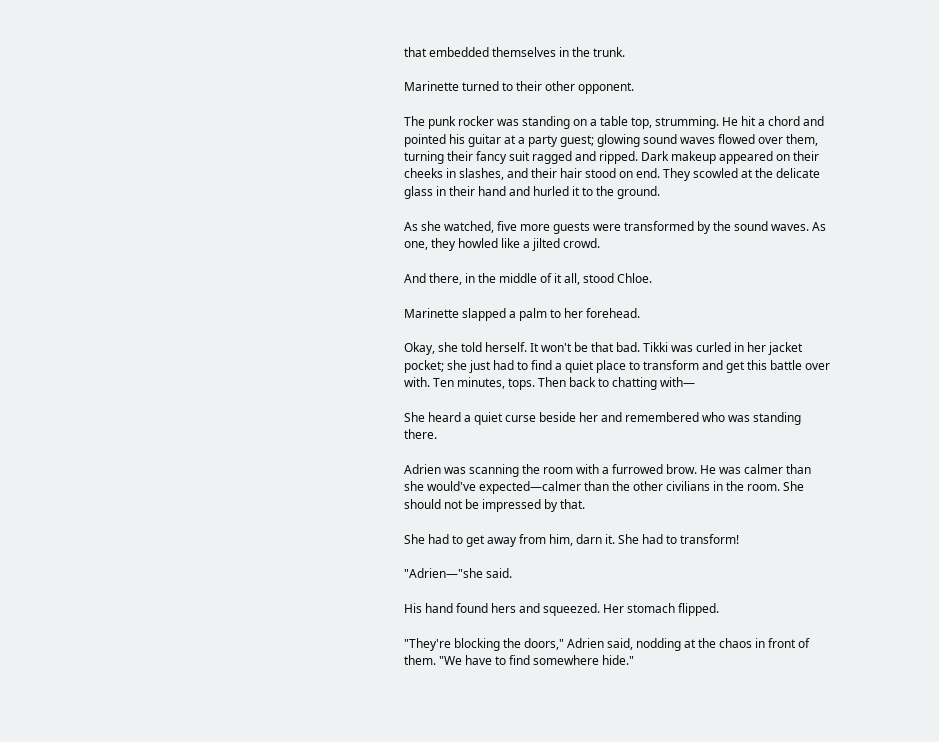that embedded themselves in the trunk.

Marinette turned to their other opponent.

The punk rocker was standing on a table top, strumming. He hit a chord and pointed his guitar at a party guest; glowing sound waves flowed over them, turning their fancy suit ragged and ripped. Dark makeup appeared on their cheeks in slashes, and their hair stood on end. They scowled at the delicate glass in their hand and hurled it to the ground.

As she watched, five more guests were transformed by the sound waves. As one, they howled like a jilted crowd.

And there, in the middle of it all, stood Chloe.

Marinette slapped a palm to her forehead.

Okay, she told herself. It won't be that bad. Tikki was curled in her jacket pocket; she just had to find a quiet place to transform and get this battle over with. Ten minutes, tops. Then back to chatting with—

She heard a quiet curse beside her and remembered who was standing there.

Adrien was scanning the room with a furrowed brow. He was calmer than she would've expected—calmer than the other civilians in the room. She should not be impressed by that.

She had to get away from him, darn it. She had to transform!

"Adrien—"she said.

His hand found hers and squeezed. Her stomach flipped.

"They're blocking the doors," Adrien said, nodding at the chaos in front of them. "We have to find somewhere hide."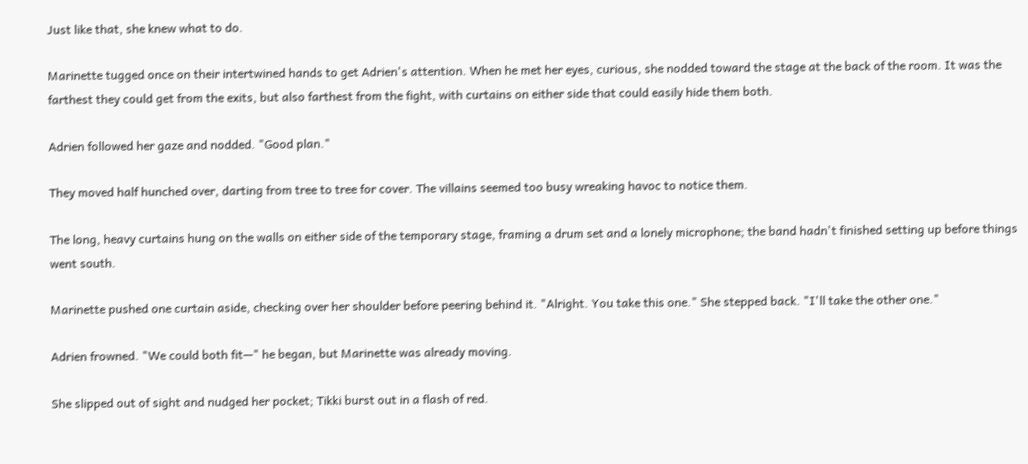Just like that, she knew what to do.

Marinette tugged once on their intertwined hands to get Adrien's attention. When he met her eyes, curious, she nodded toward the stage at the back of the room. It was the farthest they could get from the exits, but also farthest from the fight, with curtains on either side that could easily hide them both.

Adrien followed her gaze and nodded. "Good plan."

They moved half hunched over, darting from tree to tree for cover. The villains seemed too busy wreaking havoc to notice them.

The long, heavy curtains hung on the walls on either side of the temporary stage, framing a drum set and a lonely microphone; the band hadn't finished setting up before things went south.

Marinette pushed one curtain aside, checking over her shoulder before peering behind it. "Alright. You take this one." She stepped back. "I'll take the other one."

Adrien frowned. "We could both fit—" he began, but Marinette was already moving.

She slipped out of sight and nudged her pocket; Tikki burst out in a flash of red.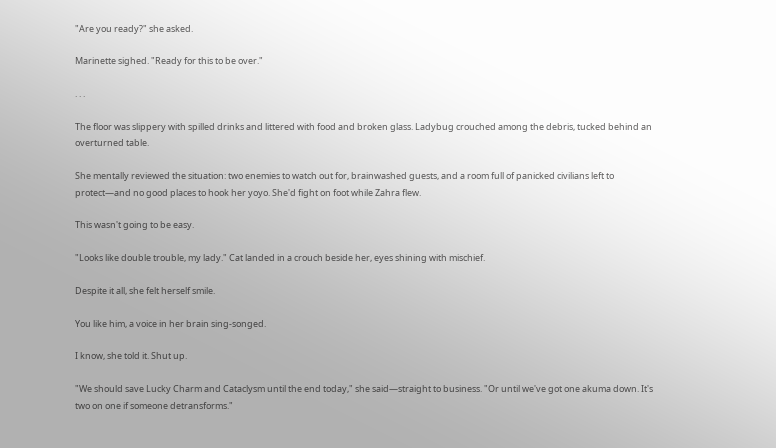"Are you ready?" she asked.

Marinette sighed. "Ready for this to be over."

. . .

The floor was slippery with spilled drinks and littered with food and broken glass. Ladybug crouched among the debris, tucked behind an overturned table.

She mentally reviewed the situation: two enemies to watch out for, brainwashed guests, and a room full of panicked civilians left to protect—and no good places to hook her yoyo. She'd fight on foot while Zahra flew.

This wasn't going to be easy.

"Looks like double trouble, my lady." Cat landed in a crouch beside her, eyes shining with mischief.

Despite it all, she felt herself smile.

You like him, a voice in her brain sing-songed.

I know, she told it. Shut up.

"We should save Lucky Charm and Cataclysm until the end today," she said—straight to business. "Or until we've got one akuma down. It's two on one if someone detransforms."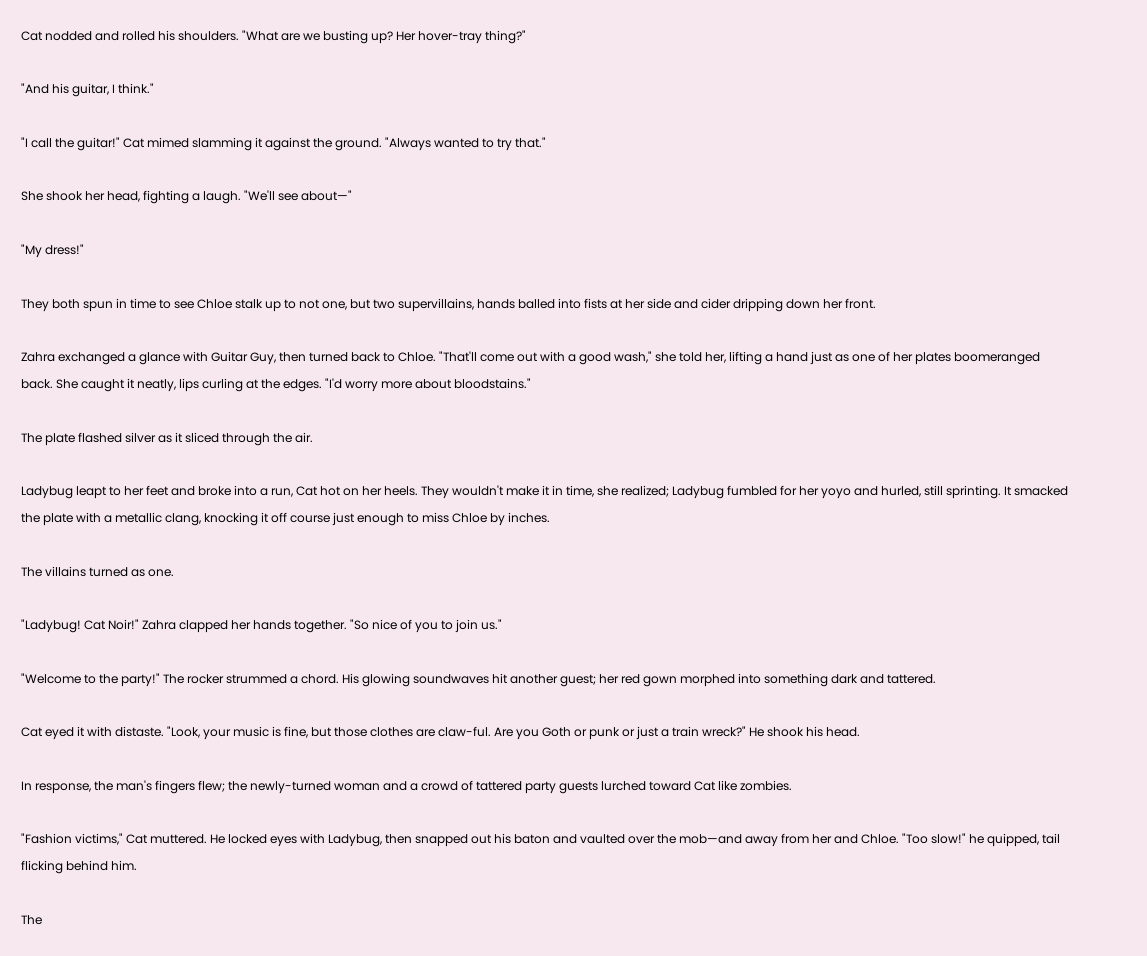Cat nodded and rolled his shoulders. "What are we busting up? Her hover-tray thing?"

"And his guitar, I think."

"I call the guitar!" Cat mimed slamming it against the ground. "Always wanted to try that."

She shook her head, fighting a laugh. "We'll see about—"

"My dress!"

They both spun in time to see Chloe stalk up to not one, but two supervillains, hands balled into fists at her side and cider dripping down her front.

Zahra exchanged a glance with Guitar Guy, then turned back to Chloe. "That'll come out with a good wash," she told her, lifting a hand just as one of her plates boomeranged back. She caught it neatly, lips curling at the edges. "I'd worry more about bloodstains."

The plate flashed silver as it sliced through the air.

Ladybug leapt to her feet and broke into a run, Cat hot on her heels. They wouldn't make it in time, she realized; Ladybug fumbled for her yoyo and hurled, still sprinting. It smacked the plate with a metallic clang, knocking it off course just enough to miss Chloe by inches.

The villains turned as one.

"Ladybug! Cat Noir!" Zahra clapped her hands together. "So nice of you to join us."

"Welcome to the party!" The rocker strummed a chord. His glowing soundwaves hit another guest; her red gown morphed into something dark and tattered.

Cat eyed it with distaste. "Look, your music is fine, but those clothes are claw-ful. Are you Goth or punk or just a train wreck?" He shook his head.

In response, the man's fingers flew; the newly-turned woman and a crowd of tattered party guests lurched toward Cat like zombies.

"Fashion victims," Cat muttered. He locked eyes with Ladybug, then snapped out his baton and vaulted over the mob—and away from her and Chloe. "Too slow!" he quipped, tail flicking behind him.

The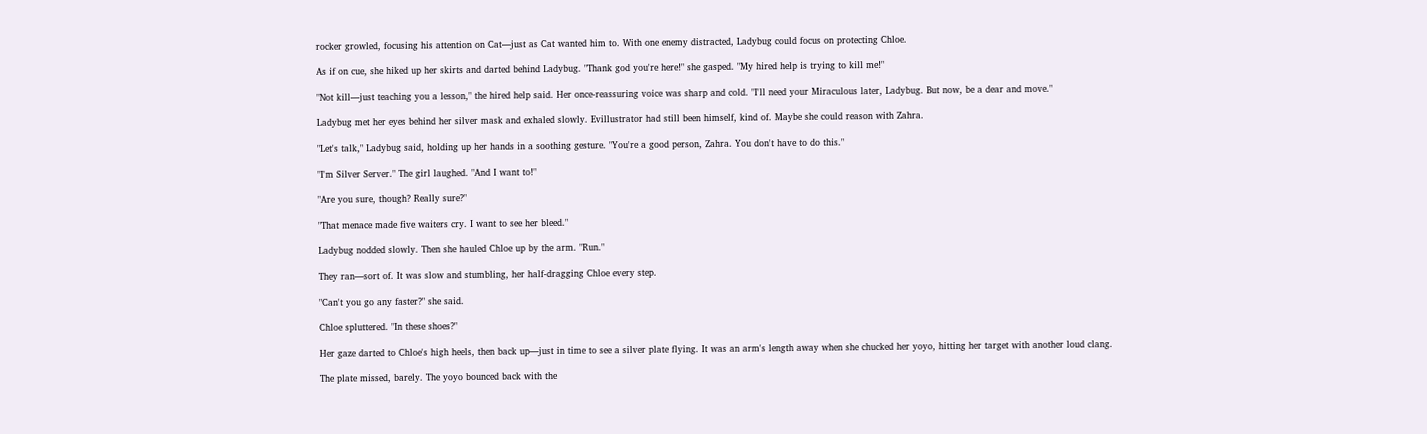rocker growled, focusing his attention on Cat—just as Cat wanted him to. With one enemy distracted, Ladybug could focus on protecting Chloe.

As if on cue, she hiked up her skirts and darted behind Ladybug. "Thank god you're here!" she gasped. "My hired help is trying to kill me!"

"Not kill—just teaching you a lesson," the hired help said. Her once-reassuring voice was sharp and cold. "I'll need your Miraculous later, Ladybug. But now, be a dear and move."

Ladybug met her eyes behind her silver mask and exhaled slowly. Evillustrator had still been himself, kind of. Maybe she could reason with Zahra.

"Let's talk," Ladybug said, holding up her hands in a soothing gesture. "You're a good person, Zahra. You don't have to do this."

"I'm Silver Server." The girl laughed. "And I want to!"

"Are you sure, though? Really sure?"

"That menace made five waiters cry. I want to see her bleed."

Ladybug nodded slowly. Then she hauled Chloe up by the arm. "Run."

They ran—sort of. It was slow and stumbling, her half-dragging Chloe every step.

"Can't you go any faster?" she said.

Chloe spluttered. "In these shoes?"

Her gaze darted to Chloe's high heels, then back up—just in time to see a silver plate flying. It was an arm's length away when she chucked her yoyo, hitting her target with another loud clang.

The plate missed, barely. The yoyo bounced back with the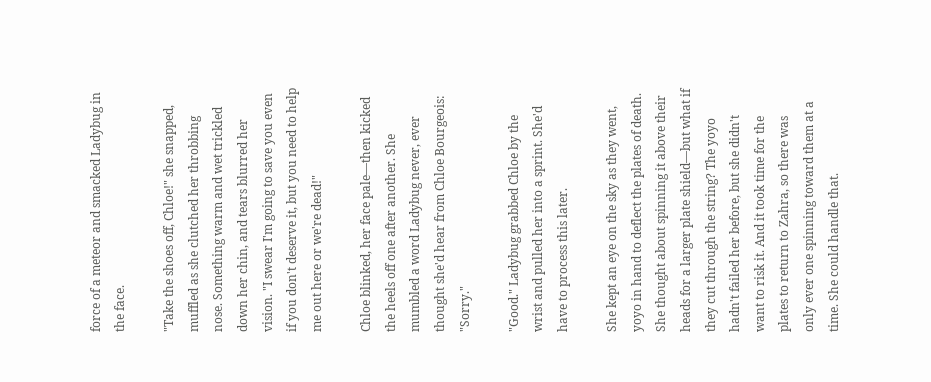force of a meteor and smacked Ladybug in the face.

"Take the shoes off, Chloe!" she snapped, muffled as she clutched her throbbing nose. Something warm and wet trickled down her chin, and tears blurred her vision. "I swear I'm going to save you even if you don't deserve it, but you need to help me out here or we're dead!"

Chloe blinked, her face pale—then kicked the heels off one after another. She mumbled a word Ladybug never, ever thought she'd hear from Chloe Bourgeois: "Sorry."

"Good." Ladybug grabbed Chloe by the wrist and pulled her into a sprint. She'd have to process this later.

She kept an eye on the sky as they went, yoyo in hand to deflect the plates of death. She thought about spinning it above their heads for a larger plate shield—but what if they cut through the string? The yoyo hadn't failed her before, but she didn't want to risk it. And it took time for the plates to return to Zahra, so there was only ever one spinning toward them at a time. She could handle that.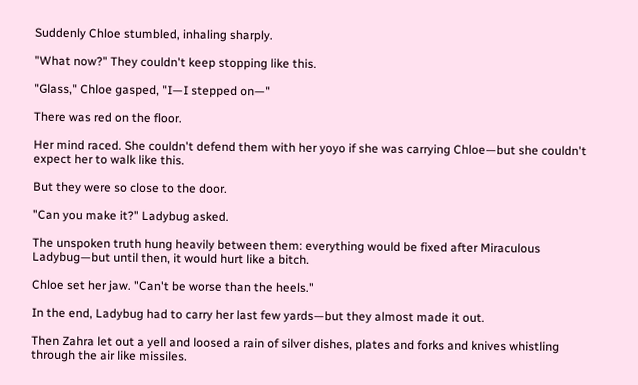Suddenly Chloe stumbled, inhaling sharply.

"What now?" They couldn't keep stopping like this.

"Glass," Chloe gasped, "I—I stepped on—"

There was red on the floor.

Her mind raced. She couldn't defend them with her yoyo if she was carrying Chloe—but she couldn't expect her to walk like this.

But they were so close to the door.

"Can you make it?" Ladybug asked.

The unspoken truth hung heavily between them: everything would be fixed after Miraculous Ladybug—but until then, it would hurt like a bitch.

Chloe set her jaw. "Can't be worse than the heels."

In the end, Ladybug had to carry her last few yards—but they almost made it out.

Then Zahra let out a yell and loosed a rain of silver dishes, plates and forks and knives whistling through the air like missiles.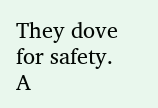They dove for safety. A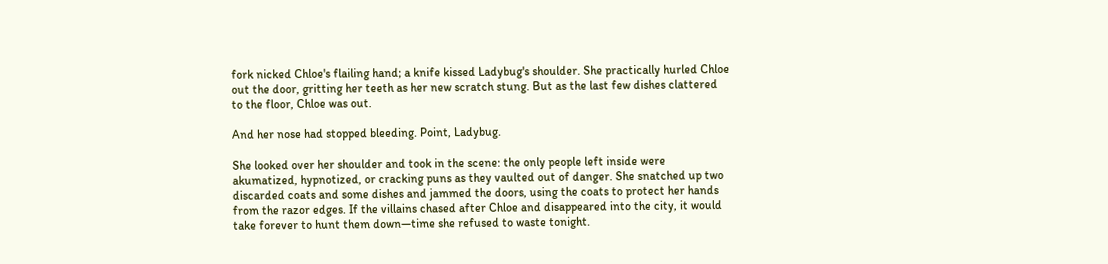fork nicked Chloe's flailing hand; a knife kissed Ladybug's shoulder. She practically hurled Chloe out the door, gritting her teeth as her new scratch stung. But as the last few dishes clattered to the floor, Chloe was out.

And her nose had stopped bleeding. Point, Ladybug.

She looked over her shoulder and took in the scene: the only people left inside were akumatized, hypnotized, or cracking puns as they vaulted out of danger. She snatched up two discarded coats and some dishes and jammed the doors, using the coats to protect her hands from the razor edges. If the villains chased after Chloe and disappeared into the city, it would take forever to hunt them down—time she refused to waste tonight.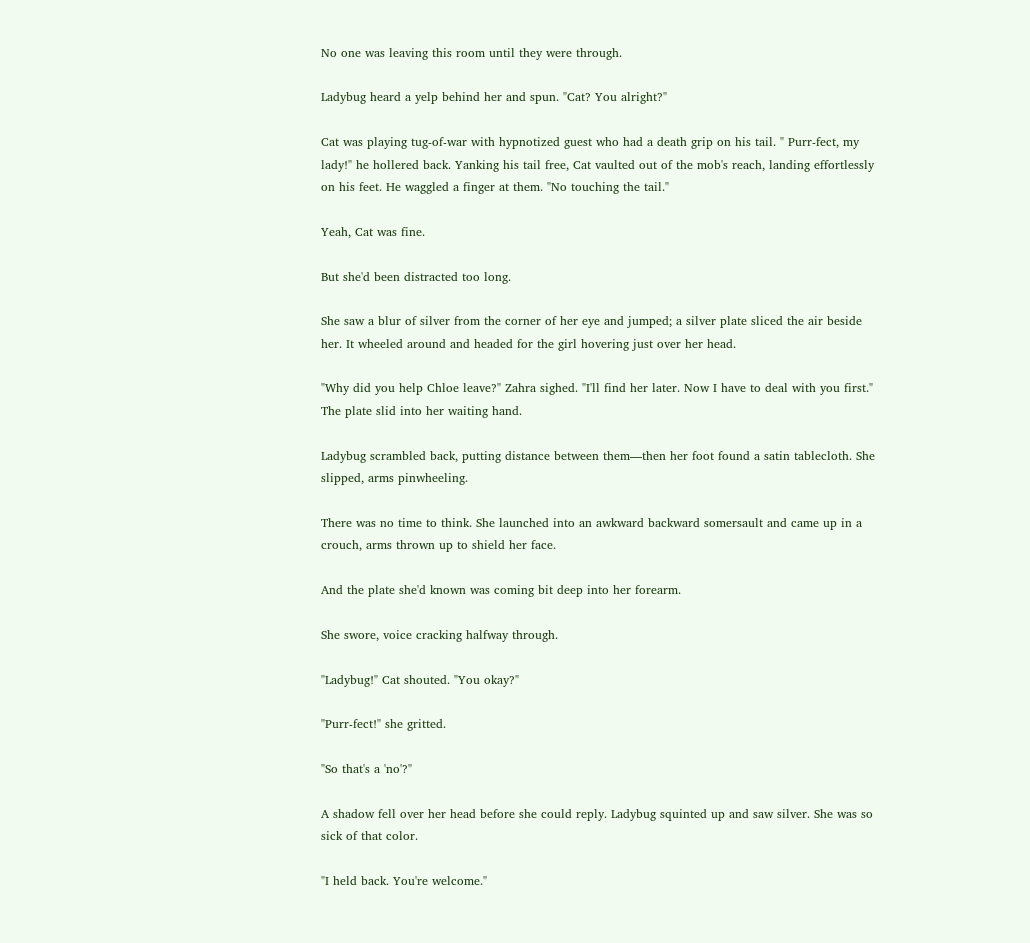No one was leaving this room until they were through.

Ladybug heard a yelp behind her and spun. "Cat? You alright?"

Cat was playing tug-of-war with hypnotized guest who had a death grip on his tail. " Purr-fect, my lady!" he hollered back. Yanking his tail free, Cat vaulted out of the mob's reach, landing effortlessly on his feet. He waggled a finger at them. "No touching the tail."

Yeah, Cat was fine.

But she'd been distracted too long.

She saw a blur of silver from the corner of her eye and jumped; a silver plate sliced the air beside her. It wheeled around and headed for the girl hovering just over her head.

"Why did you help Chloe leave?" Zahra sighed. "I'll find her later. Now I have to deal with you first." The plate slid into her waiting hand.

Ladybug scrambled back, putting distance between them—then her foot found a satin tablecloth. She slipped, arms pinwheeling.

There was no time to think. She launched into an awkward backward somersault and came up in a crouch, arms thrown up to shield her face.

And the plate she'd known was coming bit deep into her forearm.

She swore, voice cracking halfway through.

"Ladybug!" Cat shouted. "You okay?"

"Purr-fect!" she gritted.

"So that's a 'no'?"

A shadow fell over her head before she could reply. Ladybug squinted up and saw silver. She was so sick of that color.

"I held back. You're welcome."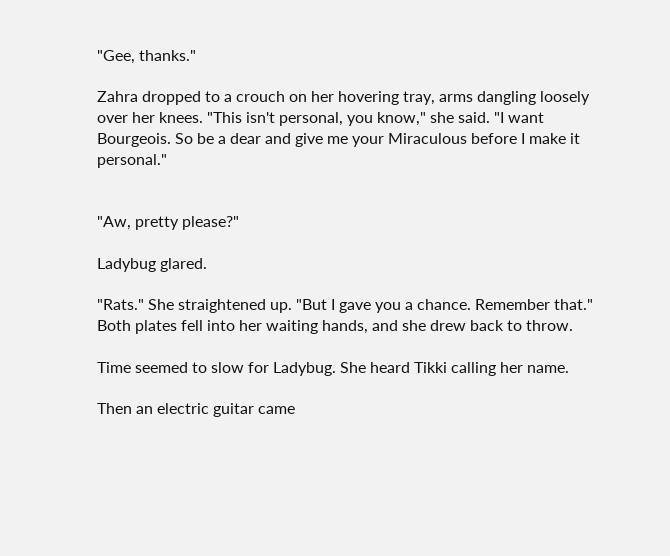"Gee, thanks."

Zahra dropped to a crouch on her hovering tray, arms dangling loosely over her knees. "This isn't personal, you know," she said. "I want Bourgeois. So be a dear and give me your Miraculous before I make it personal."


"Aw, pretty please?"

Ladybug glared.

"Rats." She straightened up. "But I gave you a chance. Remember that." Both plates fell into her waiting hands, and she drew back to throw.

Time seemed to slow for Ladybug. She heard Tikki calling her name.

Then an electric guitar came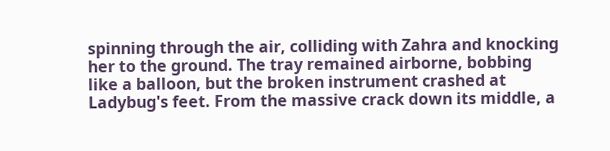spinning through the air, colliding with Zahra and knocking her to the ground. The tray remained airborne, bobbing like a balloon, but the broken instrument crashed at Ladybug's feet. From the massive crack down its middle, a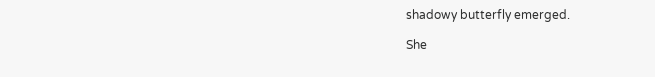shadowy butterfly emerged.

She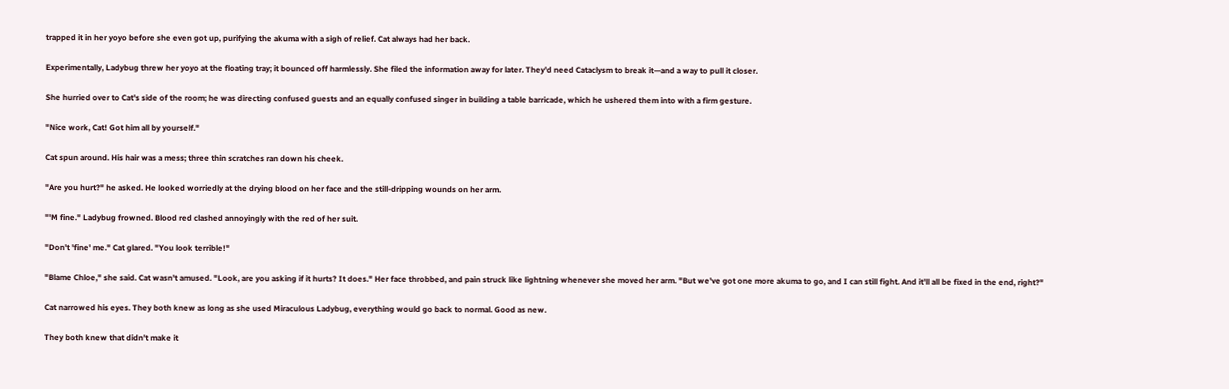trapped it in her yoyo before she even got up, purifying the akuma with a sigh of relief. Cat always had her back.

Experimentally, Ladybug threw her yoyo at the floating tray; it bounced off harmlessly. She filed the information away for later. They'd need Cataclysm to break it—and a way to pull it closer.

She hurried over to Cat's side of the room; he was directing confused guests and an equally confused singer in building a table barricade, which he ushered them into with a firm gesture.

"Nice work, Cat! Got him all by yourself."

Cat spun around. His hair was a mess; three thin scratches ran down his cheek.

"Are you hurt?" he asked. He looked worriedly at the drying blood on her face and the still-dripping wounds on her arm.

"'M fine." Ladybug frowned. Blood red clashed annoyingly with the red of her suit.

"Don't 'fine' me." Cat glared. "You look terrible!"

"Blame Chloe," she said. Cat wasn't amused. "Look, are you asking if it hurts? It does." Her face throbbed, and pain struck like lightning whenever she moved her arm. "But we've got one more akuma to go, and I can still fight. And it'll all be fixed in the end, right?"

Cat narrowed his eyes. They both knew as long as she used Miraculous Ladybug, everything would go back to normal. Good as new.

They both knew that didn't make it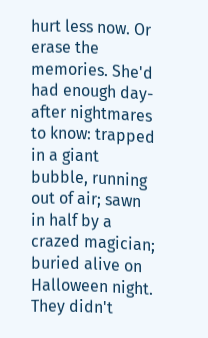hurt less now. Or erase the memories. She'd had enough day-after nightmares to know: trapped in a giant bubble, running out of air; sawn in half by a crazed magician; buried alive on Halloween night. They didn't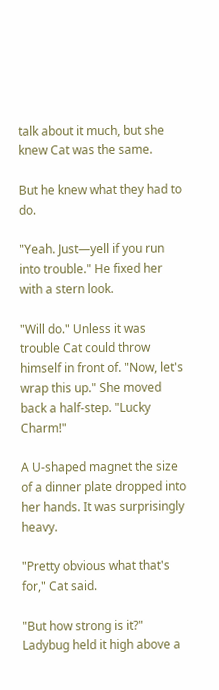talk about it much, but she knew Cat was the same.

But he knew what they had to do.

"Yeah. Just—yell if you run into trouble." He fixed her with a stern look.

"Will do." Unless it was trouble Cat could throw himself in front of. "Now, let's wrap this up." She moved back a half-step. "Lucky Charm!"

A U-shaped magnet the size of a dinner plate dropped into her hands. It was surprisingly heavy.

"Pretty obvious what that's for," Cat said.

"But how strong is it?" Ladybug held it high above a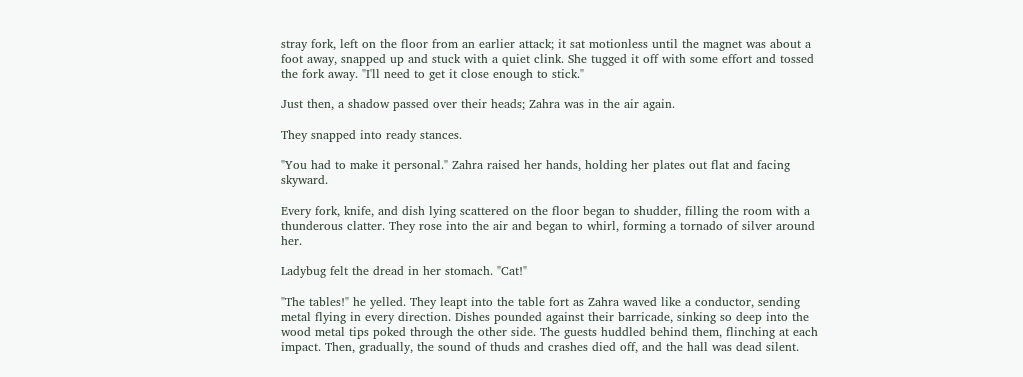stray fork, left on the floor from an earlier attack; it sat motionless until the magnet was about a foot away, snapped up and stuck with a quiet clink. She tugged it off with some effort and tossed the fork away. "I'll need to get it close enough to stick."

Just then, a shadow passed over their heads; Zahra was in the air again.

They snapped into ready stances.

"You had to make it personal." Zahra raised her hands, holding her plates out flat and facing skyward.

Every fork, knife, and dish lying scattered on the floor began to shudder, filling the room with a thunderous clatter. They rose into the air and began to whirl, forming a tornado of silver around her.

Ladybug felt the dread in her stomach. "Cat!"

"The tables!" he yelled. They leapt into the table fort as Zahra waved like a conductor, sending metal flying in every direction. Dishes pounded against their barricade, sinking so deep into the wood metal tips poked through the other side. The guests huddled behind them, flinching at each impact. Then, gradually, the sound of thuds and crashes died off, and the hall was dead silent.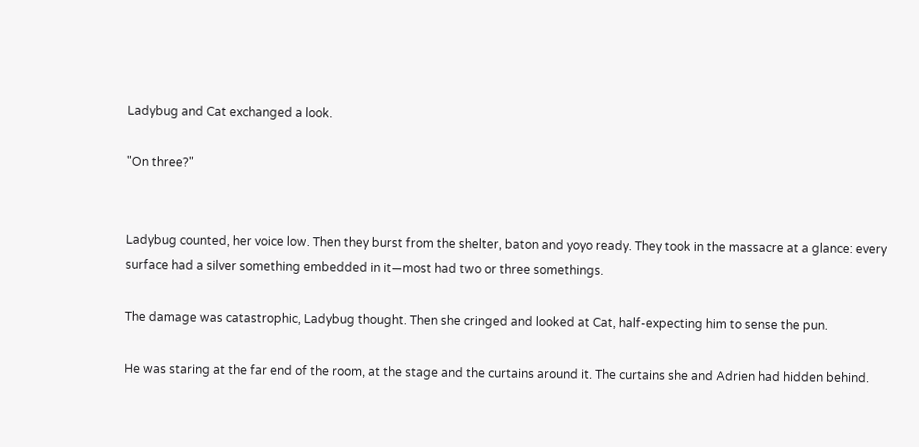Ladybug and Cat exchanged a look.

"On three?"


Ladybug counted, her voice low. Then they burst from the shelter, baton and yoyo ready. They took in the massacre at a glance: every surface had a silver something embedded in it—most had two or three somethings.

The damage was catastrophic, Ladybug thought. Then she cringed and looked at Cat, half-expecting him to sense the pun.

He was staring at the far end of the room, at the stage and the curtains around it. The curtains she and Adrien had hidden behind.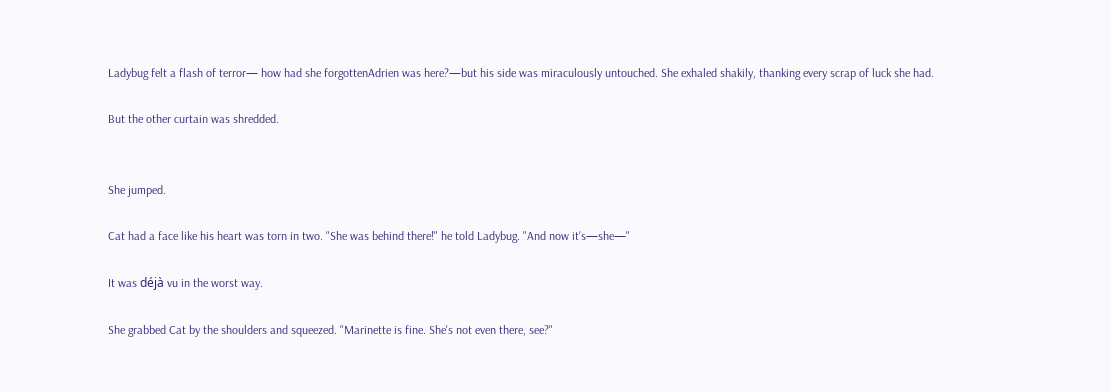Ladybug felt a flash of terror— how had she forgottenAdrien was here?—but his side was miraculously untouched. She exhaled shakily, thanking every scrap of luck she had.

But the other curtain was shredded.


She jumped.

Cat had a face like his heart was torn in two. "She was behind there!" he told Ladybug. "And now it's—she—"

It was déjà vu in the worst way.

She grabbed Cat by the shoulders and squeezed. "Marinette is fine. She's not even there, see?"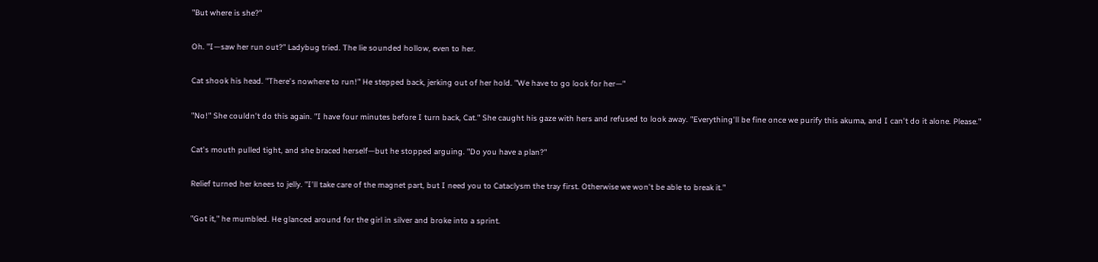"But where is she?"

Oh. "I—saw her run out?" Ladybug tried. The lie sounded hollow, even to her.

Cat shook his head. "There's nowhere to run!" He stepped back, jerking out of her hold. "We have to go look for her—"

"No!" She couldn't do this again. "I have four minutes before I turn back, Cat." She caught his gaze with hers and refused to look away. "Everything'll be fine once we purify this akuma, and I can't do it alone. Please."

Cat's mouth pulled tight, and she braced herself—but he stopped arguing. "Do you have a plan?"

Relief turned her knees to jelly. "I'll take care of the magnet part, but I need you to Cataclysm the tray first. Otherwise we won't be able to break it."

"Got it," he mumbled. He glanced around for the girl in silver and broke into a sprint.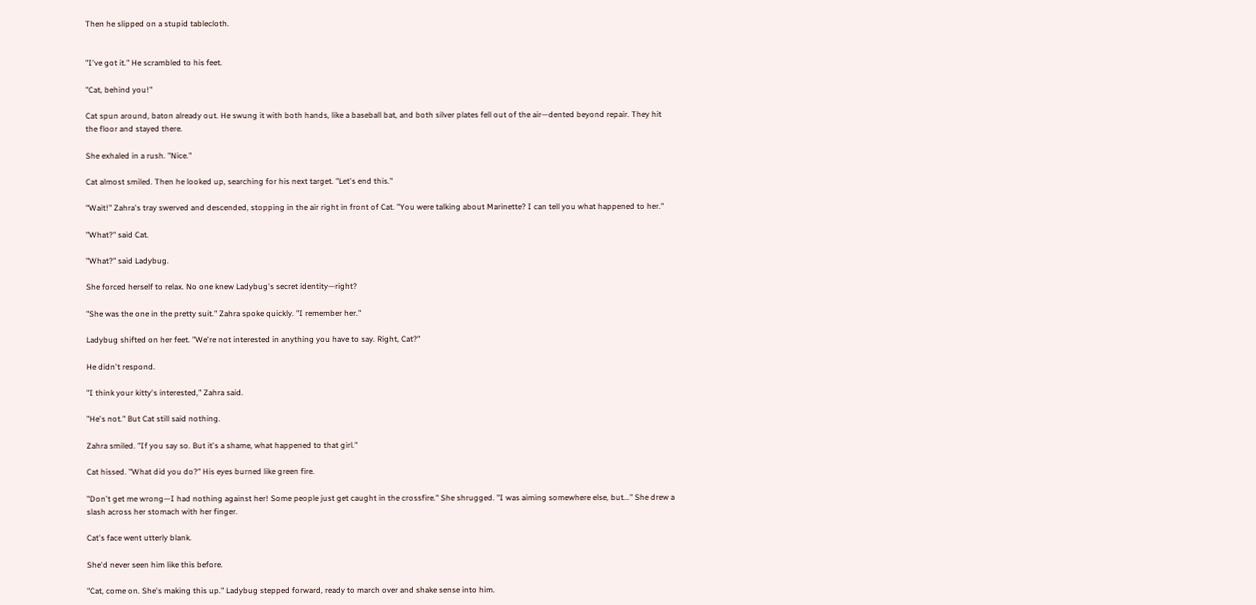Then he slipped on a stupid tablecloth.


"I've got it." He scrambled to his feet.

"Cat, behind you!"

Cat spun around, baton already out. He swung it with both hands, like a baseball bat, and both silver plates fell out of the air—dented beyond repair. They hit the floor and stayed there.

She exhaled in a rush. "Nice."

Cat almost smiled. Then he looked up, searching for his next target. "Let's end this."

"Wait!" Zahra's tray swerved and descended, stopping in the air right in front of Cat. "You were talking about Marinette? I can tell you what happened to her."

"What?" said Cat.

"What?" said Ladybug.

She forced herself to relax. No one knew Ladybug's secret identity—right?

"She was the one in the pretty suit." Zahra spoke quickly. "I remember her."

Ladybug shifted on her feet. "We're not interested in anything you have to say. Right, Cat?"

He didn't respond.

"I think your kitty's interested," Zahra said.

"He's not." But Cat still said nothing.

Zahra smiled. "If you say so. But it's a shame, what happened to that girl."

Cat hissed. "What did you do?" His eyes burned like green fire.

"Don't get me wrong—I had nothing against her! Some people just get caught in the crossfire." She shrugged. "I was aiming somewhere else, but..." She drew a slash across her stomach with her finger.

Cat's face went utterly blank.

She'd never seen him like this before.

"Cat, come on. She's making this up." Ladybug stepped forward, ready to march over and shake sense into him.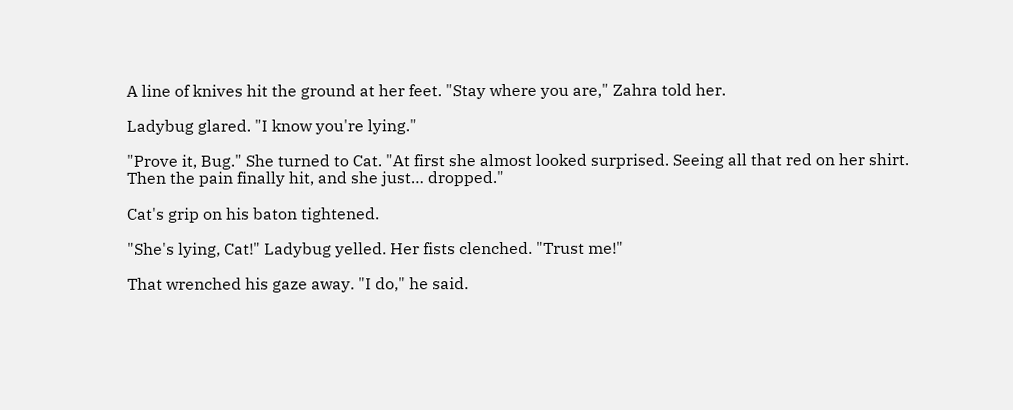A line of knives hit the ground at her feet. "Stay where you are," Zahra told her.

Ladybug glared. "I know you're lying."

"Prove it, Bug." She turned to Cat. "At first she almost looked surprised. Seeing all that red on her shirt. Then the pain finally hit, and she just… dropped."

Cat's grip on his baton tightened.

"She's lying, Cat!" Ladybug yelled. Her fists clenched. "Trust me!"

That wrenched his gaze away. "I do," he said.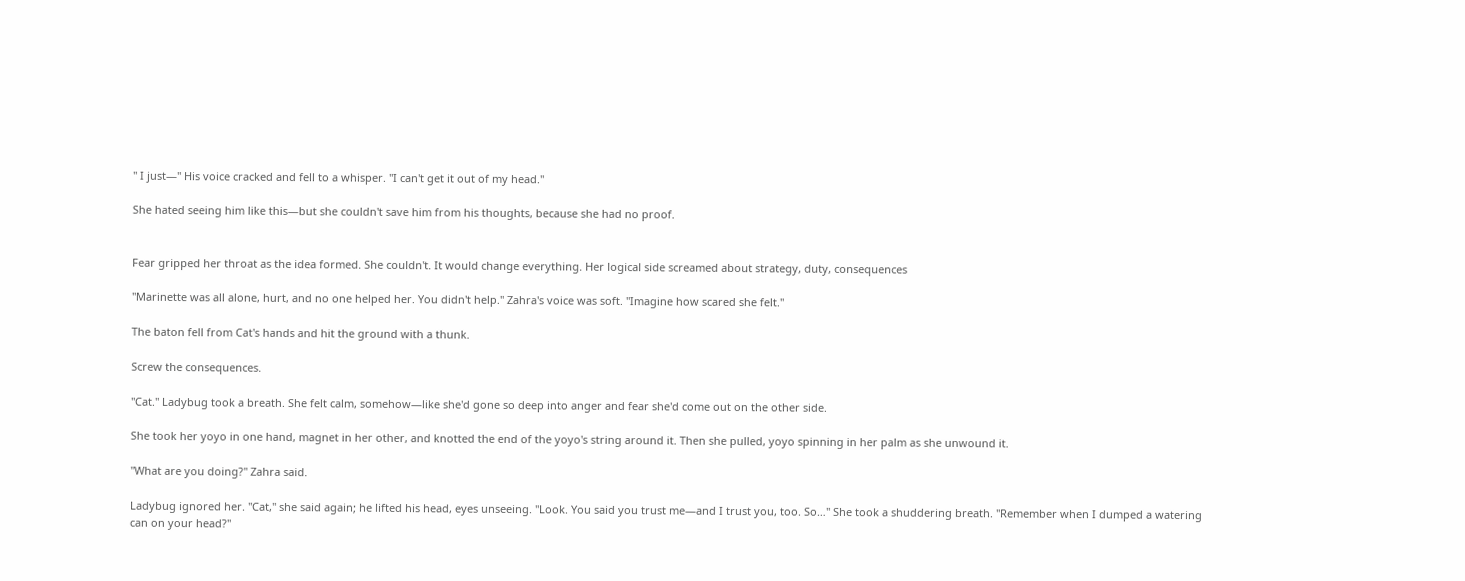" I just—" His voice cracked and fell to a whisper. "I can't get it out of my head."

She hated seeing him like this—but she couldn't save him from his thoughts, because she had no proof.


Fear gripped her throat as the idea formed. She couldn't. It would change everything. Her logical side screamed about strategy, duty, consequences

"Marinette was all alone, hurt, and no one helped her. You didn't help." Zahra's voice was soft. "Imagine how scared she felt."

The baton fell from Cat's hands and hit the ground with a thunk.

Screw the consequences.

"Cat." Ladybug took a breath. She felt calm, somehow—like she'd gone so deep into anger and fear she'd come out on the other side.

She took her yoyo in one hand, magnet in her other, and knotted the end of the yoyo's string around it. Then she pulled, yoyo spinning in her palm as she unwound it.

"What are you doing?" Zahra said.

Ladybug ignored her. "Cat," she said again; he lifted his head, eyes unseeing. "Look. You said you trust me—and I trust you, too. So…" She took a shuddering breath. "Remember when I dumped a watering can on your head?"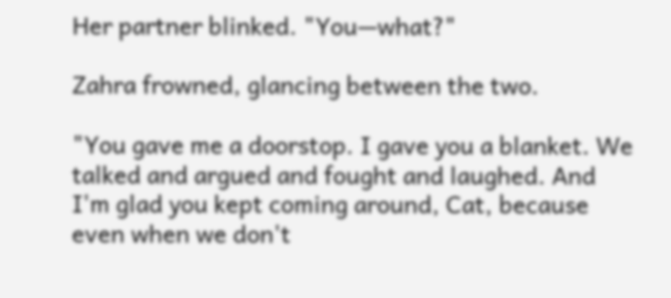Her partner blinked. "You—what?"

Zahra frowned, glancing between the two.

"You gave me a doorstop. I gave you a blanket. We talked and argued and fought and laughed. And I'm glad you kept coming around, Cat, because even when we don't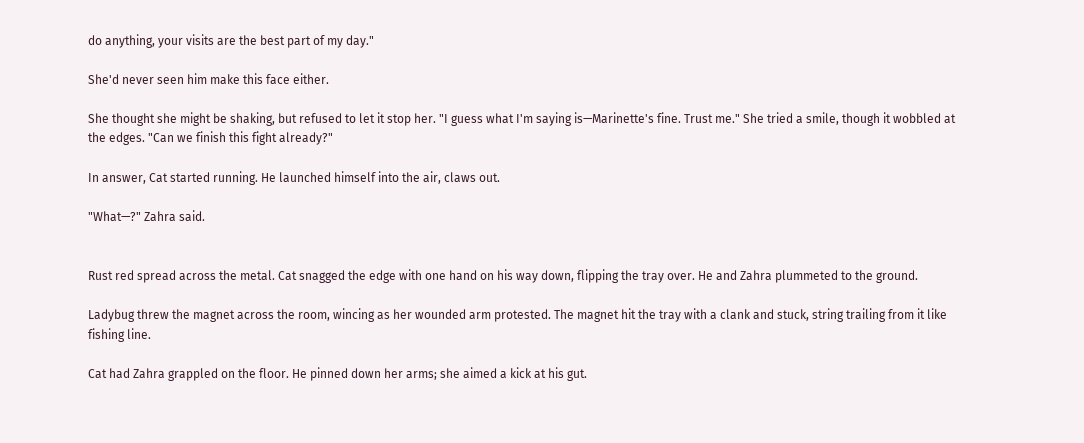do anything, your visits are the best part of my day."

She'd never seen him make this face either.

She thought she might be shaking, but refused to let it stop her. "I guess what I'm saying is—Marinette's fine. Trust me." She tried a smile, though it wobbled at the edges. "Can we finish this fight already?"

In answer, Cat started running. He launched himself into the air, claws out.

"What—?" Zahra said.


Rust red spread across the metal. Cat snagged the edge with one hand on his way down, flipping the tray over. He and Zahra plummeted to the ground.

Ladybug threw the magnet across the room, wincing as her wounded arm protested. The magnet hit the tray with a clank and stuck, string trailing from it like fishing line.

Cat had Zahra grappled on the floor. He pinned down her arms; she aimed a kick at his gut.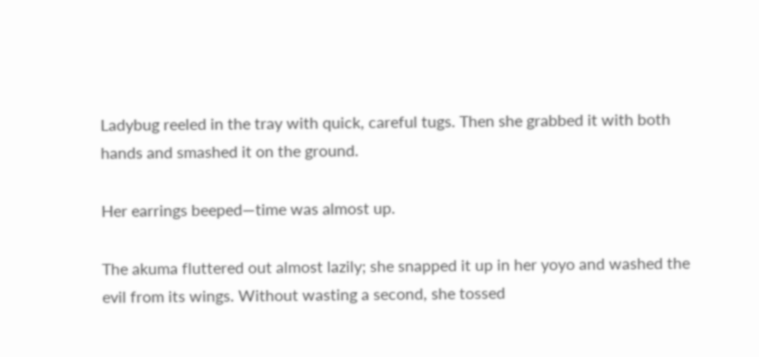Ladybug reeled in the tray with quick, careful tugs. Then she grabbed it with both hands and smashed it on the ground.

Her earrings beeped—time was almost up.

The akuma fluttered out almost lazily; she snapped it up in her yoyo and washed the evil from its wings. Without wasting a second, she tossed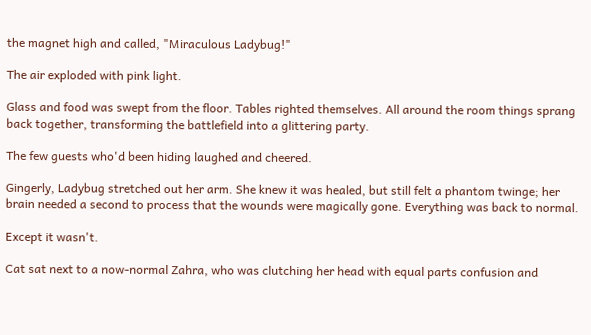the magnet high and called, "Miraculous Ladybug!"

The air exploded with pink light.

Glass and food was swept from the floor. Tables righted themselves. All around the room things sprang back together, transforming the battlefield into a glittering party.

The few guests who'd been hiding laughed and cheered.

Gingerly, Ladybug stretched out her arm. She knew it was healed, but still felt a phantom twinge; her brain needed a second to process that the wounds were magically gone. Everything was back to normal.

Except it wasn't.

Cat sat next to a now-normal Zahra, who was clutching her head with equal parts confusion and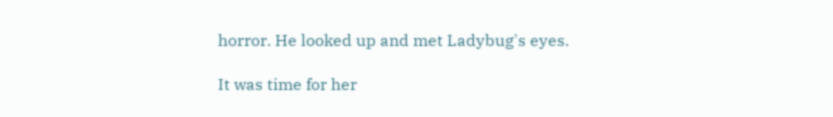horror. He looked up and met Ladybug's eyes.

It was time for her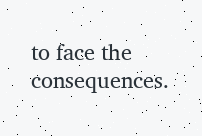to face the consequences.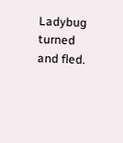Ladybug turned and fled.